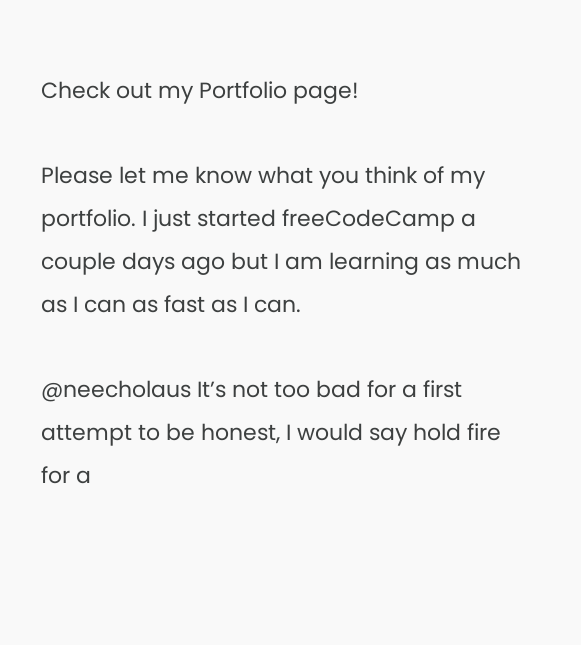Check out my Portfolio page!

Please let me know what you think of my portfolio. I just started freeCodeCamp a couple days ago but I am learning as much as I can as fast as I can.

@neecholaus It’s not too bad for a first attempt to be honest, I would say hold fire for a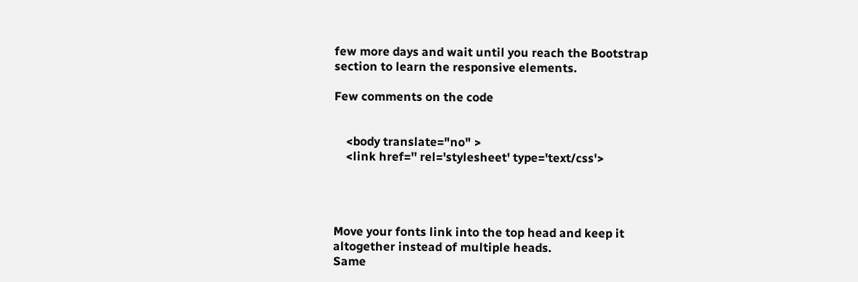few more days and wait until you reach the Bootstrap section to learn the responsive elements.

Few comments on the code


    <body translate="no" >
    <link href='' rel='stylesheet' type='text/css'>




Move your fonts link into the top head and keep it altogether instead of multiple heads.
Same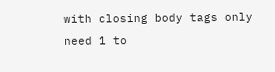with closing body tags only need 1 to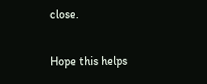close.

Hope this helps